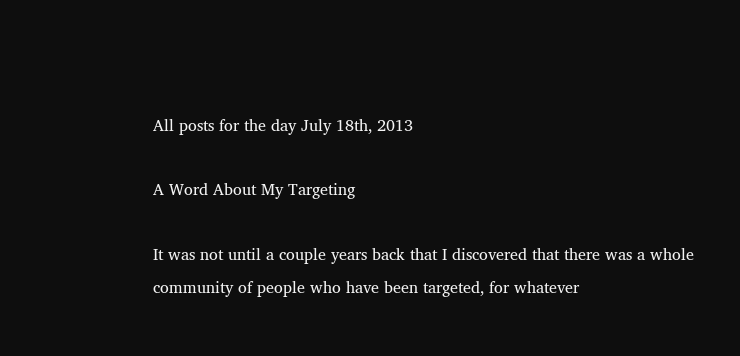All posts for the day July 18th, 2013

A Word About My Targeting

It was not until a couple years back that I discovered that there was a whole community of people who have been targeted, for whatever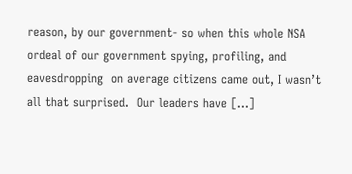reason, by our government- so when this whole NSA ordeal of our government spying, profiling, and eavesdropping  on average citizens came out, I wasn’t all that surprised.  Our leaders have […]